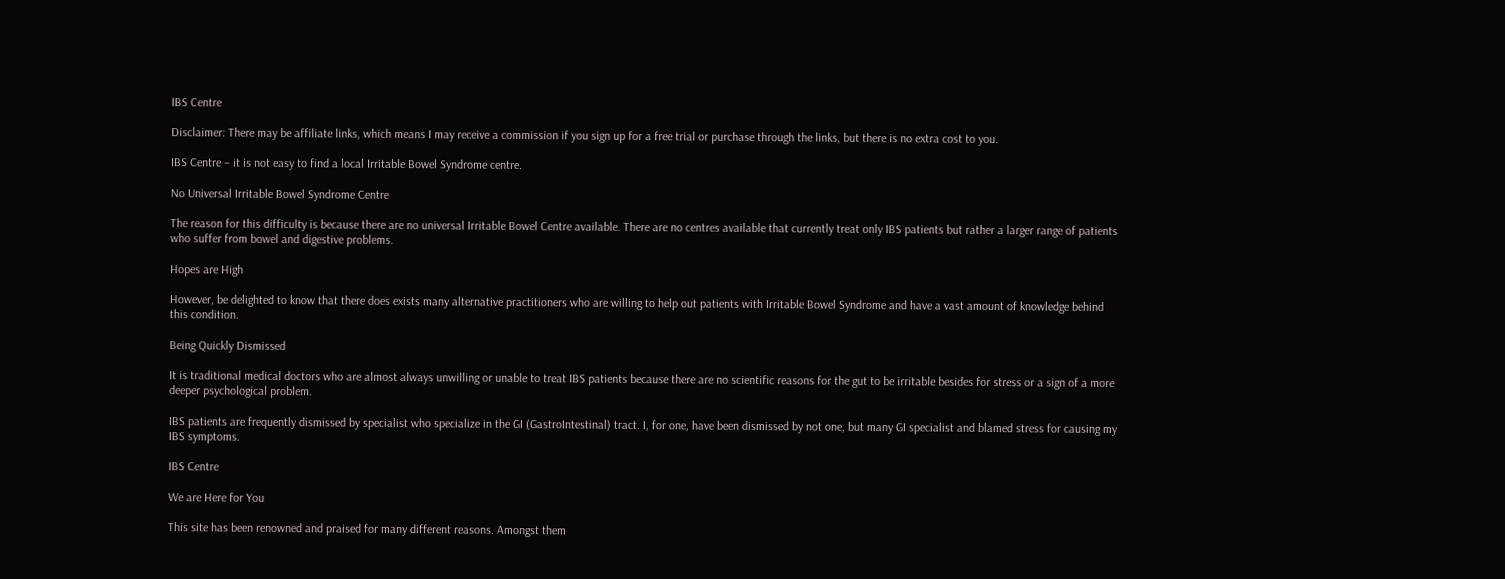IBS Centre

Disclaimer: There may be affiliate links, which means I may receive a commission if you sign up for a free trial or purchase through the links, but there is no extra cost to you.

IBS Centre – it is not easy to find a local Irritable Bowel Syndrome centre.

No Universal Irritable Bowel Syndrome Centre

The reason for this difficulty is because there are no universal Irritable Bowel Centre available. There are no centres available that currently treat only IBS patients but rather a larger range of patients who suffer from bowel and digestive problems.

Hopes are High

However, be delighted to know that there does exists many alternative practitioners who are willing to help out patients with Irritable Bowel Syndrome and have a vast amount of knowledge behind this condition.

Being Quickly Dismissed

It is traditional medical doctors who are almost always unwilling or unable to treat IBS patients because there are no scientific reasons for the gut to be irritable besides for stress or a sign of a more deeper psychological problem.

IBS patients are frequently dismissed by specialist who specialize in the GI (GastroIntestinal) tract. I, for one, have been dismissed by not one, but many GI specialist and blamed stress for causing my IBS symptoms.

IBS Centre

We are Here for You

This site has been renowned and praised for many different reasons. Amongst them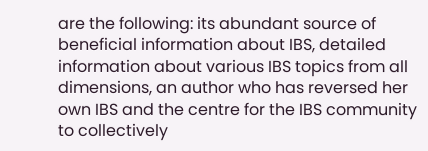are the following: its abundant source of beneficial information about IBS, detailed information about various IBS topics from all dimensions, an author who has reversed her own IBS and the centre for the IBS community to collectively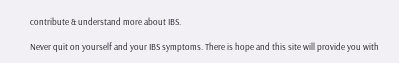contribute & understand more about IBS.

Never quit on yourself and your IBS symptoms. There is hope and this site will provide you with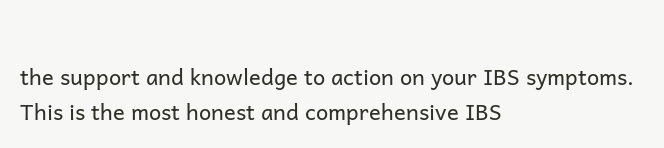the support and knowledge to action on your IBS symptoms. This is the most honest and comprehensive IBS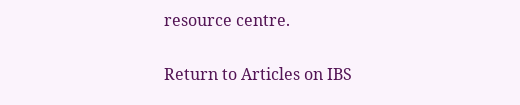resource centre.

Return to Articles on IBS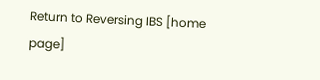Return to Reversing IBS [home page]